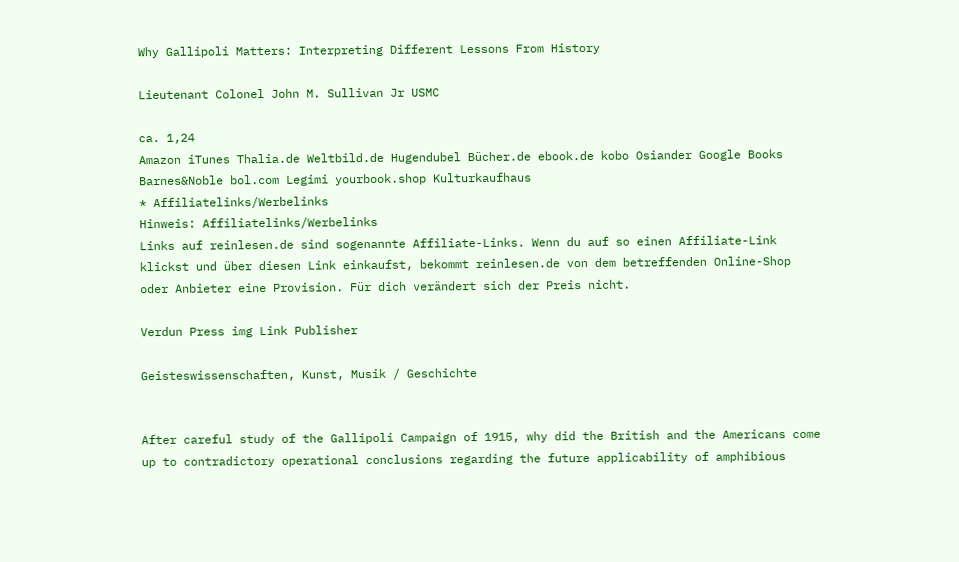Why Gallipoli Matters: Interpreting Different Lessons From History

Lieutenant Colonel John M. Sullivan Jr USMC

ca. 1,24
Amazon iTunes Thalia.de Weltbild.de Hugendubel Bücher.de ebook.de kobo Osiander Google Books Barnes&Noble bol.com Legimi yourbook.shop Kulturkaufhaus
* Affiliatelinks/Werbelinks
Hinweis: Affiliatelinks/Werbelinks
Links auf reinlesen.de sind sogenannte Affiliate-Links. Wenn du auf so einen Affiliate-Link klickst und über diesen Link einkaufst, bekommt reinlesen.de von dem betreffenden Online-Shop oder Anbieter eine Provision. Für dich verändert sich der Preis nicht.

Verdun Press img Link Publisher

Geisteswissenschaften, Kunst, Musik / Geschichte


After careful study of the Gallipoli Campaign of 1915, why did the British and the Americans come up to contradictory operational conclusions regarding the future applicability of amphibious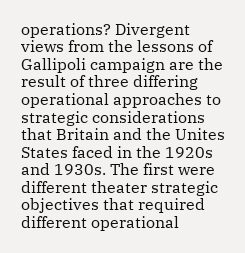operations? Divergent views from the lessons of Gallipoli campaign are the result of three differing operational approaches to strategic considerations that Britain and the Unites States faced in the 1920s and 1930s. The first were different theater strategic objectives that required different operational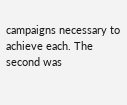campaigns necessary to achieve each. The second was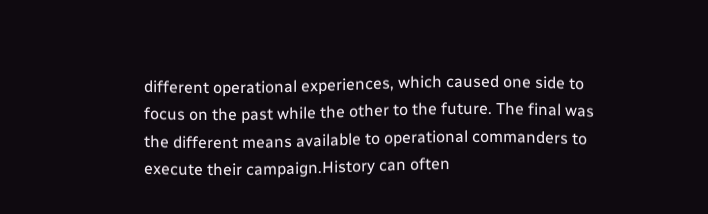different operational experiences, which caused one side to focus on the past while the other to the future. The final was the different means available to operational commanders to execute their campaign.History can often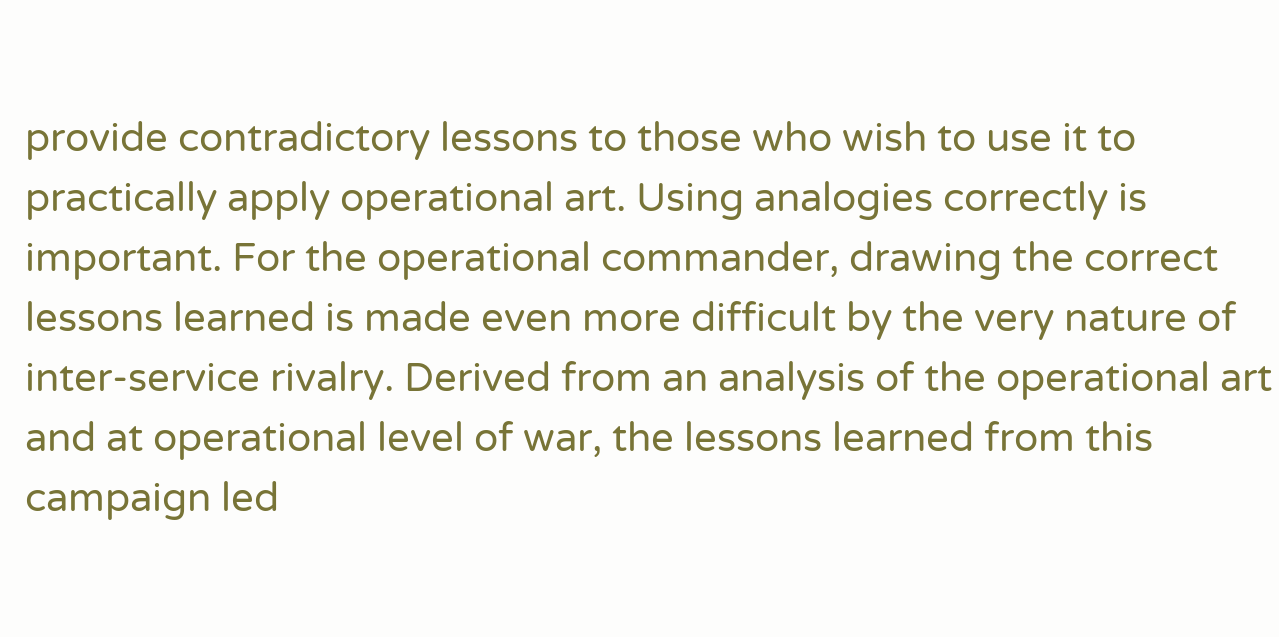provide contradictory lessons to those who wish to use it to practically apply operational art. Using analogies correctly is important. For the operational commander, drawing the correct lessons learned is made even more difficult by the very nature of inter-service rivalry. Derived from an analysis of the operational art and at operational level of war, the lessons learned from this campaign led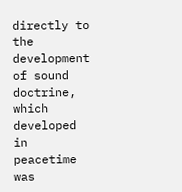directly to the development of sound doctrine, which developed in peacetime was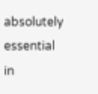absolutely essential in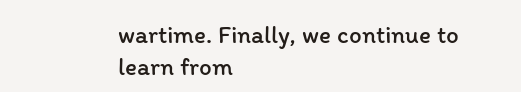wartime. Finally, we continue to learn from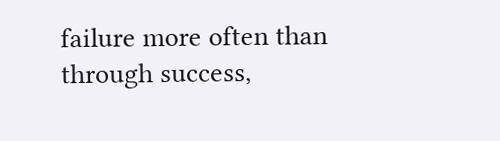failure more often than through success,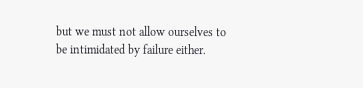but we must not allow ourselves to be intimidated by failure either.